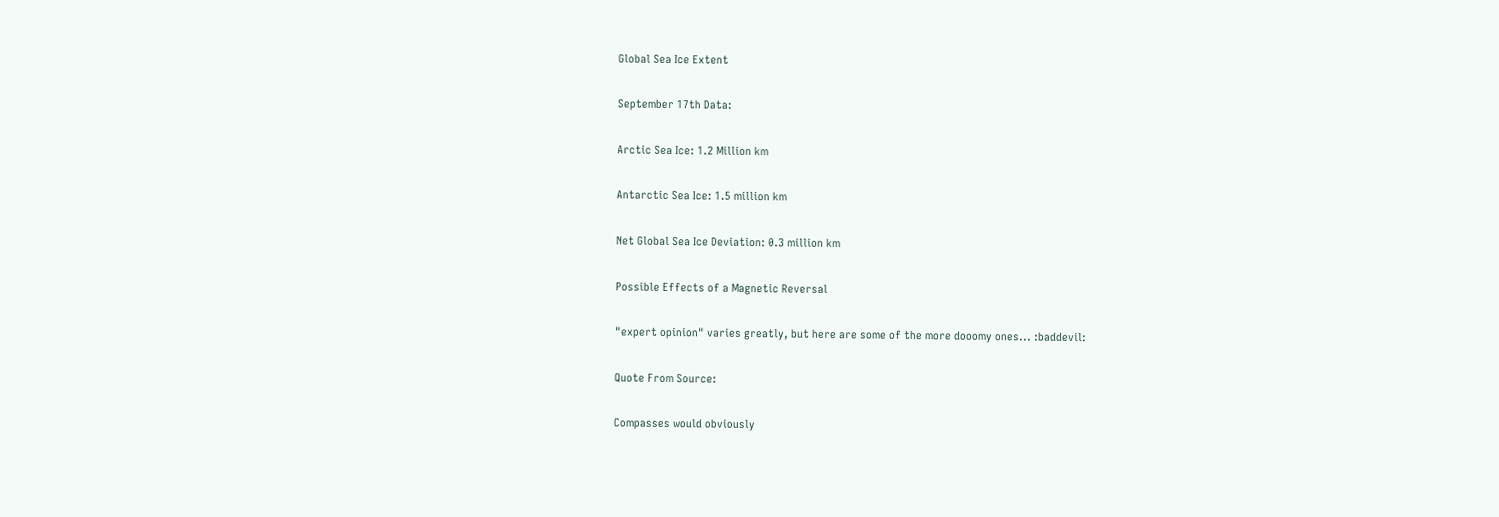Global Sea Ice Extent

September 17th Data:

Arctic Sea Ice: 1.2 Million km

Antarctic Sea Ice: 1.5 million km

Net Global Sea Ice Deviation: 0.3 million km

Possible Effects of a Magnetic Reversal

"expert opinion" varies greatly, but here are some of the more dooomy ones... :baddevil:

Quote From Source:

Compasses would obviously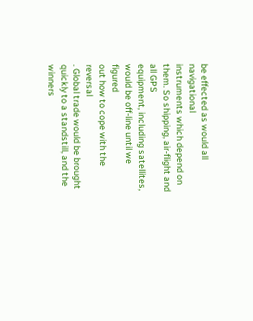be effected as would all navigational
instruments which depend on them. So shipping, air-flight and all GPS
equipment, including satellites, would be off-line until we figured
out how to cope with the reversal
. Global trade would be brought
quickly to a standstill, and the winners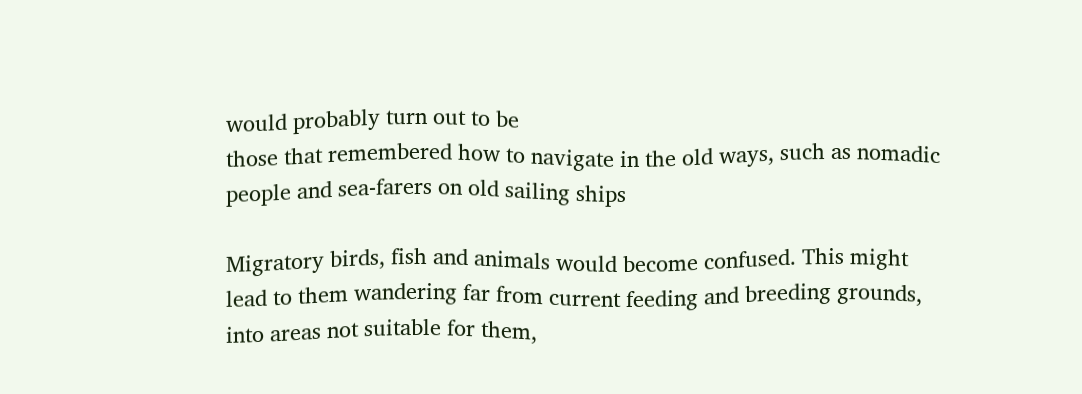would probably turn out to be
those that remembered how to navigate in the old ways, such as nomadic
people and sea-farers on old sailing ships

Migratory birds, fish and animals would become confused. This might
lead to them wandering far from current feeding and breeding grounds,
into areas not suitable for them,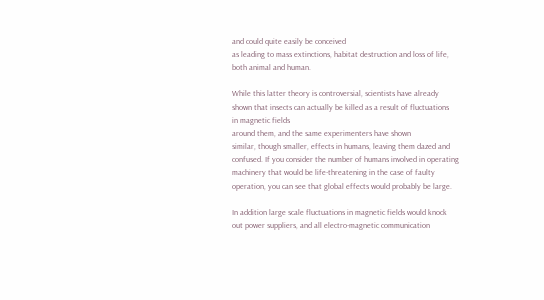and could quite easily be conceived
as leading to mass extinctions, habitat destruction and loss of life,
both animal and human.

While this latter theory is controversial, scientists have already
shown that insects can actually be killed as a result of fluctuations
in magnetic fields
around them, and the same experimenters have shown
similar, though smaller, effects in humans, leaving them dazed and
confused. If you consider the number of humans involved in operating
machinery that would be life-threatening in the case of faulty
operation, you can see that global effects would probably be large.

In addition large scale fluctuations in magnetic fields would knock
out power suppliers, and all electro-magnetic communication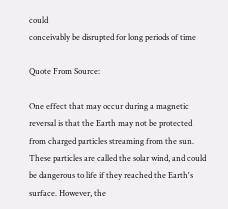could
conceivably be disrupted for long periods of time

Quote From Source:

One effect that may occur during a magnetic reversal is that the Earth may not be protected from charged particles streaming from the sun. These particles are called the solar wind, and could be dangerous to life if they reached the Earth's surface. However, the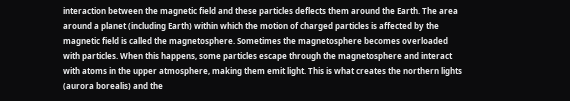interaction between the magnetic field and these particles deflects them around the Earth. The area around a planet (including Earth) within which the motion of charged particles is affected by the magnetic field is called the magnetosphere. Sometimes the magnetosphere becomes overloaded with particles. When this happens, some particles escape through the magnetosphere and interact with atoms in the upper atmosphere, making them emit light. This is what creates the northern lights (aurora borealis) and the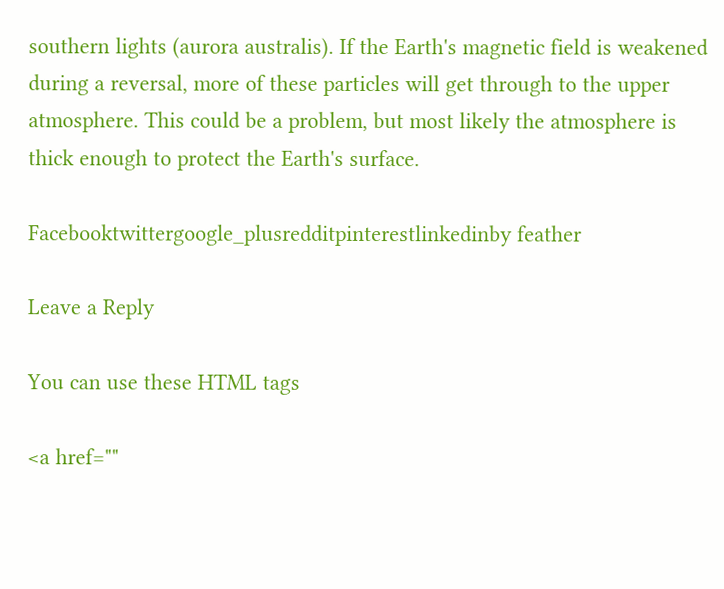southern lights (aurora australis). If the Earth's magnetic field is weakened during a reversal, more of these particles will get through to the upper atmosphere. This could be a problem, but most likely the atmosphere is thick enough to protect the Earth's surface.

Facebooktwittergoogle_plusredditpinterestlinkedinby feather

Leave a Reply

You can use these HTML tags

<a href=""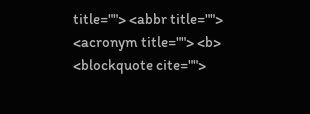title=""> <abbr title=""> <acronym title=""> <b> <blockquote cite="">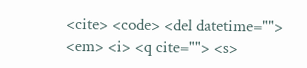<cite> <code> <del datetime=""> <em> <i> <q cite=""> <s>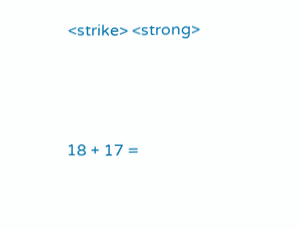<strike> <strong>




18 + 17 =